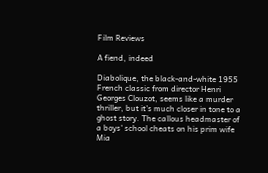Film Reviews

A fiend, indeed

Diabolique, the black-and-white 1955 French classic from director Henri Georges Clouzot, seems like a murder thriller, but it's much closer in tone to a ghost story. The callous headmaster of a boys' school cheats on his prim wife Mia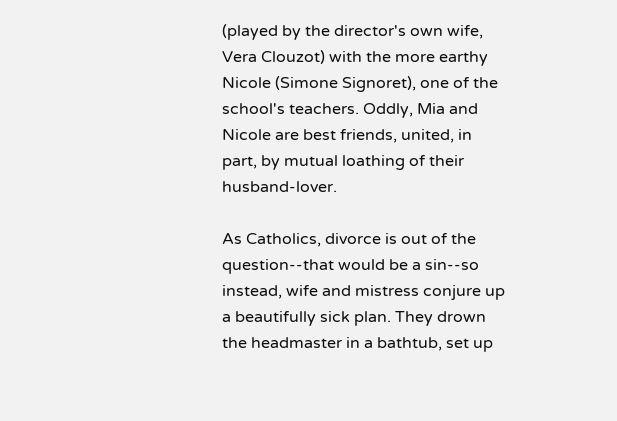(played by the director's own wife, Vera Clouzot) with the more earthy Nicole (Simone Signoret), one of the school's teachers. Oddly, Mia and Nicole are best friends, united, in part, by mutual loathing of their husband-lover.

As Catholics, divorce is out of the question--that would be a sin--so instead, wife and mistress conjure up a beautifully sick plan. They drown the headmaster in a bathtub, set up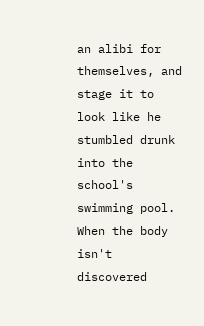an alibi for themselves, and stage it to look like he stumbled drunk into the school's swimming pool. When the body isn't discovered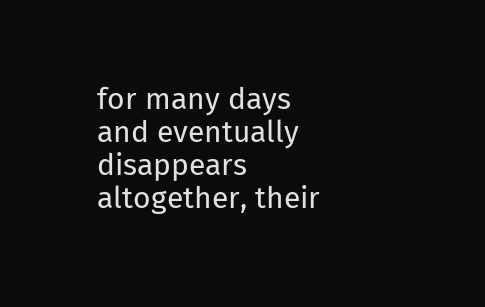for many days and eventually disappears altogether, their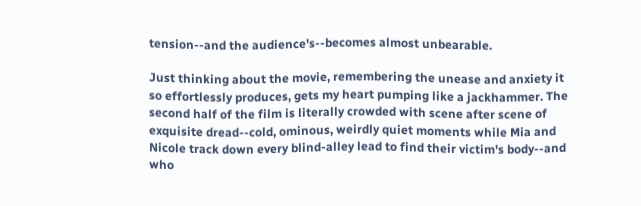tension--and the audience's--becomes almost unbearable.

Just thinking about the movie, remembering the unease and anxiety it so effortlessly produces, gets my heart pumping like a jackhammer. The second half of the film is literally crowded with scene after scene of exquisite dread--cold, ominous, weirdly quiet moments while Mia and Nicole track down every blind-alley lead to find their victim's body--and who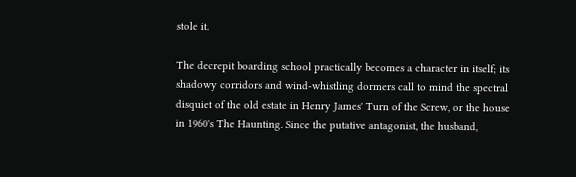stole it.

The decrepit boarding school practically becomes a character in itself; its shadowy corridors and wind-whistling dormers call to mind the spectral disquiet of the old estate in Henry James' Turn of the Screw, or the house in 1960's The Haunting. Since the putative antagonist, the husband,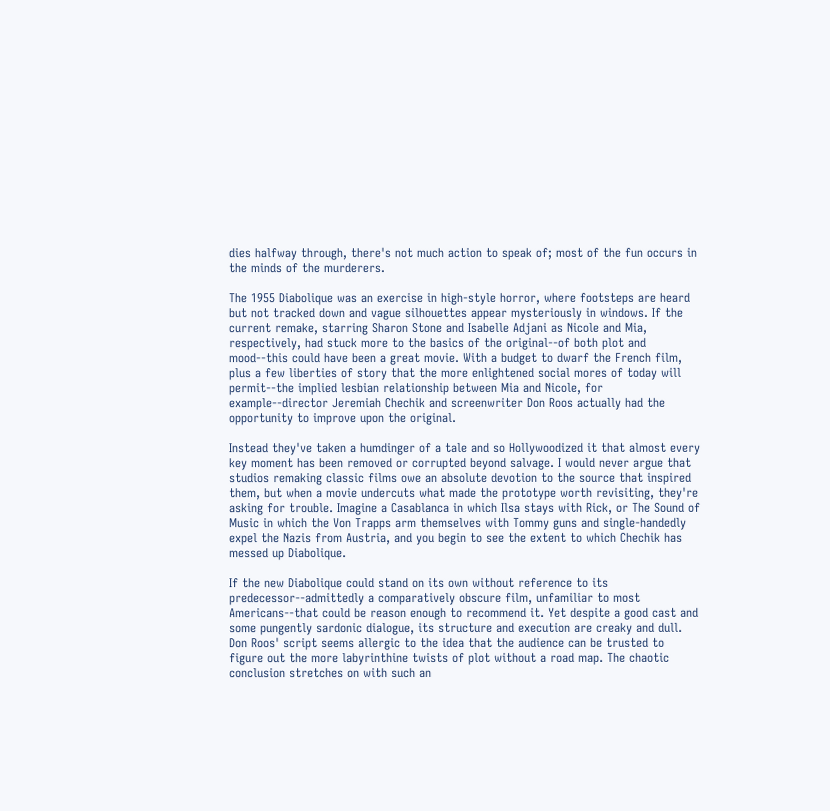dies halfway through, there's not much action to speak of; most of the fun occurs in the minds of the murderers.

The 1955 Diabolique was an exercise in high-style horror, where footsteps are heard but not tracked down and vague silhouettes appear mysteriously in windows. If the current remake, starring Sharon Stone and Isabelle Adjani as Nicole and Mia, respectively, had stuck more to the basics of the original--of both plot and mood--this could have been a great movie. With a budget to dwarf the French film, plus a few liberties of story that the more enlightened social mores of today will permit--the implied lesbian relationship between Mia and Nicole, for example--director Jeremiah Chechik and screenwriter Don Roos actually had the opportunity to improve upon the original.

Instead they've taken a humdinger of a tale and so Hollywoodized it that almost every key moment has been removed or corrupted beyond salvage. I would never argue that studios remaking classic films owe an absolute devotion to the source that inspired them, but when a movie undercuts what made the prototype worth revisiting, they're asking for trouble. Imagine a Casablanca in which Ilsa stays with Rick, or The Sound of Music in which the Von Trapps arm themselves with Tommy guns and single-handedly expel the Nazis from Austria, and you begin to see the extent to which Chechik has messed up Diabolique.

If the new Diabolique could stand on its own without reference to its predecessor--admittedly a comparatively obscure film, unfamiliar to most Americans--that could be reason enough to recommend it. Yet despite a good cast and some pungently sardonic dialogue, its structure and execution are creaky and dull. Don Roos' script seems allergic to the idea that the audience can be trusted to figure out the more labyrinthine twists of plot without a road map. The chaotic conclusion stretches on with such an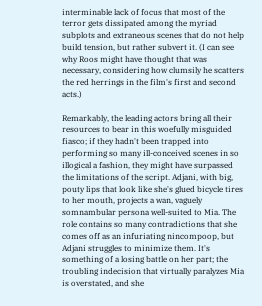interminable lack of focus that most of the terror gets dissipated among the myriad subplots and extraneous scenes that do not help build tension, but rather subvert it. (I can see why Roos might have thought that was necessary, considering how clumsily he scatters the red herrings in the film's first and second acts.)

Remarkably, the leading actors bring all their resources to bear in this woefully misguided fiasco; if they hadn't been trapped into performing so many ill-conceived scenes in so illogical a fashion, they might have surpassed the limitations of the script. Adjani, with big, pouty lips that look like she's glued bicycle tires to her mouth, projects a wan, vaguely somnambular persona well-suited to Mia. The role contains so many contradictions that she comes off as an infuriating nincompoop, but Adjani struggles to minimize them. It's something of a losing battle on her part; the troubling indecision that virtually paralyzes Mia is overstated, and she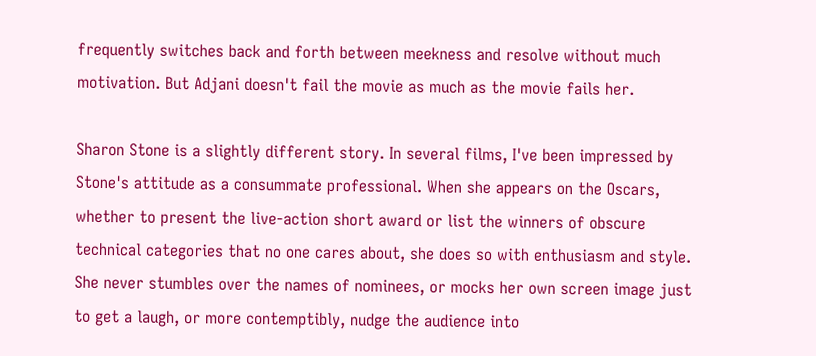frequently switches back and forth between meekness and resolve without much motivation. But Adjani doesn't fail the movie as much as the movie fails her.

Sharon Stone is a slightly different story. In several films, I've been impressed by Stone's attitude as a consummate professional. When she appears on the Oscars, whether to present the live-action short award or list the winners of obscure technical categories that no one cares about, she does so with enthusiasm and style. She never stumbles over the names of nominees, or mocks her own screen image just to get a laugh, or more contemptibly, nudge the audience into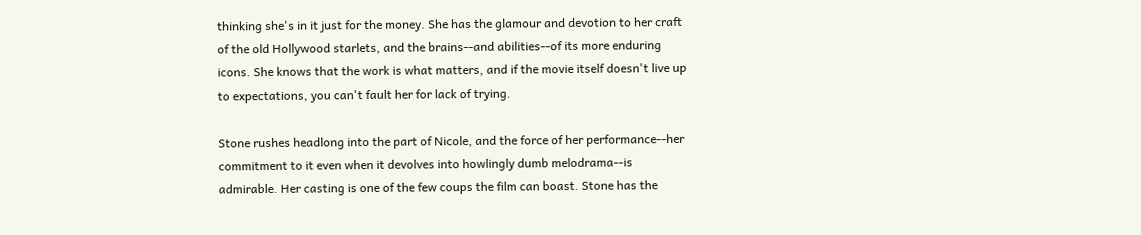thinking she's in it just for the money. She has the glamour and devotion to her craft of the old Hollywood starlets, and the brains--and abilities--of its more enduring icons. She knows that the work is what matters, and if the movie itself doesn't live up to expectations, you can't fault her for lack of trying.

Stone rushes headlong into the part of Nicole, and the force of her performance--her commitment to it even when it devolves into howlingly dumb melodrama--is admirable. Her casting is one of the few coups the film can boast. Stone has the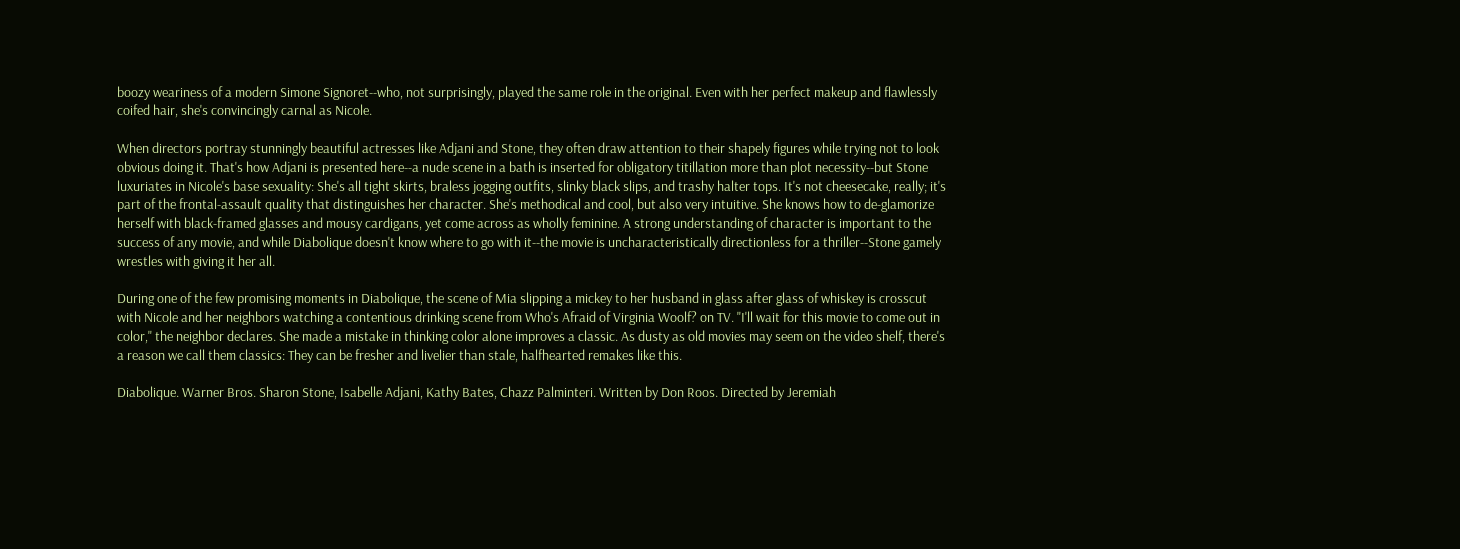boozy weariness of a modern Simone Signoret--who, not surprisingly, played the same role in the original. Even with her perfect makeup and flawlessly coifed hair, she's convincingly carnal as Nicole.

When directors portray stunningly beautiful actresses like Adjani and Stone, they often draw attention to their shapely figures while trying not to look obvious doing it. That's how Adjani is presented here--a nude scene in a bath is inserted for obligatory titillation more than plot necessity--but Stone luxuriates in Nicole's base sexuality: She's all tight skirts, braless jogging outfits, slinky black slips, and trashy halter tops. It's not cheesecake, really; it's part of the frontal-assault quality that distinguishes her character. She's methodical and cool, but also very intuitive. She knows how to de-glamorize herself with black-framed glasses and mousy cardigans, yet come across as wholly feminine. A strong understanding of character is important to the success of any movie, and while Diabolique doesn't know where to go with it--the movie is uncharacteristically directionless for a thriller--Stone gamely wrestles with giving it her all.

During one of the few promising moments in Diabolique, the scene of Mia slipping a mickey to her husband in glass after glass of whiskey is crosscut with Nicole and her neighbors watching a contentious drinking scene from Who's Afraid of Virginia Woolf? on TV. "I'll wait for this movie to come out in color," the neighbor declares. She made a mistake in thinking color alone improves a classic. As dusty as old movies may seem on the video shelf, there's a reason we call them classics: They can be fresher and livelier than stale, halfhearted remakes like this.

Diabolique. Warner Bros. Sharon Stone, Isabelle Adjani, Kathy Bates, Chazz Palminteri. Written by Don Roos. Directed by Jeremiah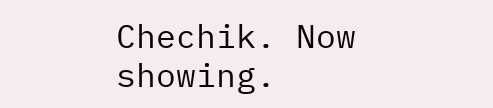Chechik. Now showing.